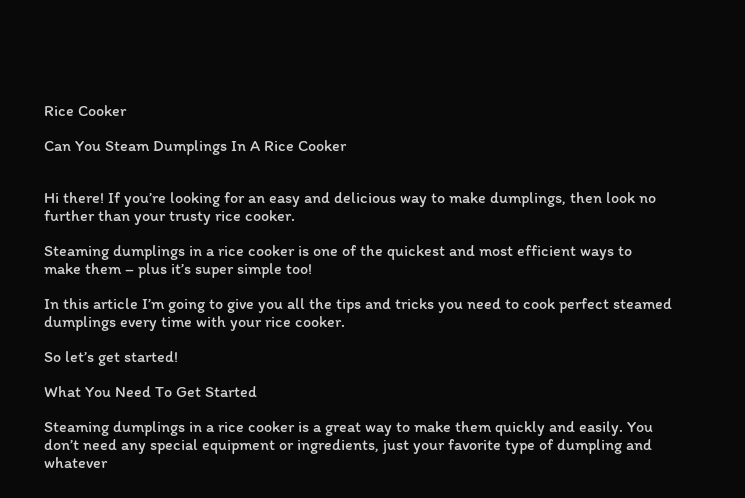Rice Cooker

Can You Steam Dumplings In A Rice Cooker


Hi there! If you’re looking for an easy and delicious way to make dumplings, then look no further than your trusty rice cooker.

Steaming dumplings in a rice cooker is one of the quickest and most efficient ways to make them – plus it’s super simple too!

In this article I’m going to give you all the tips and tricks you need to cook perfect steamed dumplings every time with your rice cooker.

So let’s get started!

What You Need To Get Started

Steaming dumplings in a rice cooker is a great way to make them quickly and easily. You don’t need any special equipment or ingredients, just your favorite type of dumpling and whatever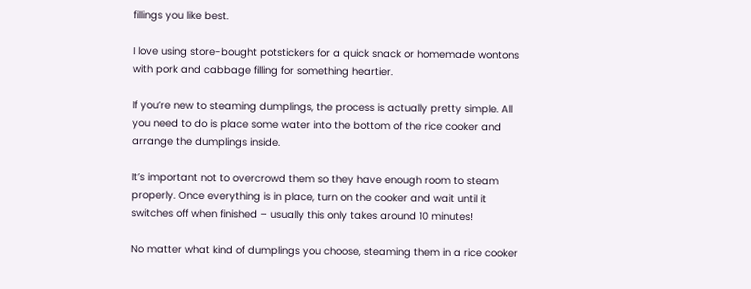fillings you like best.

I love using store-bought potstickers for a quick snack or homemade wontons with pork and cabbage filling for something heartier.

If you’re new to steaming dumplings, the process is actually pretty simple. All you need to do is place some water into the bottom of the rice cooker and arrange the dumplings inside.

It’s important not to overcrowd them so they have enough room to steam properly. Once everything is in place, turn on the cooker and wait until it switches off when finished – usually this only takes around 10 minutes!

No matter what kind of dumplings you choose, steaming them in a rice cooker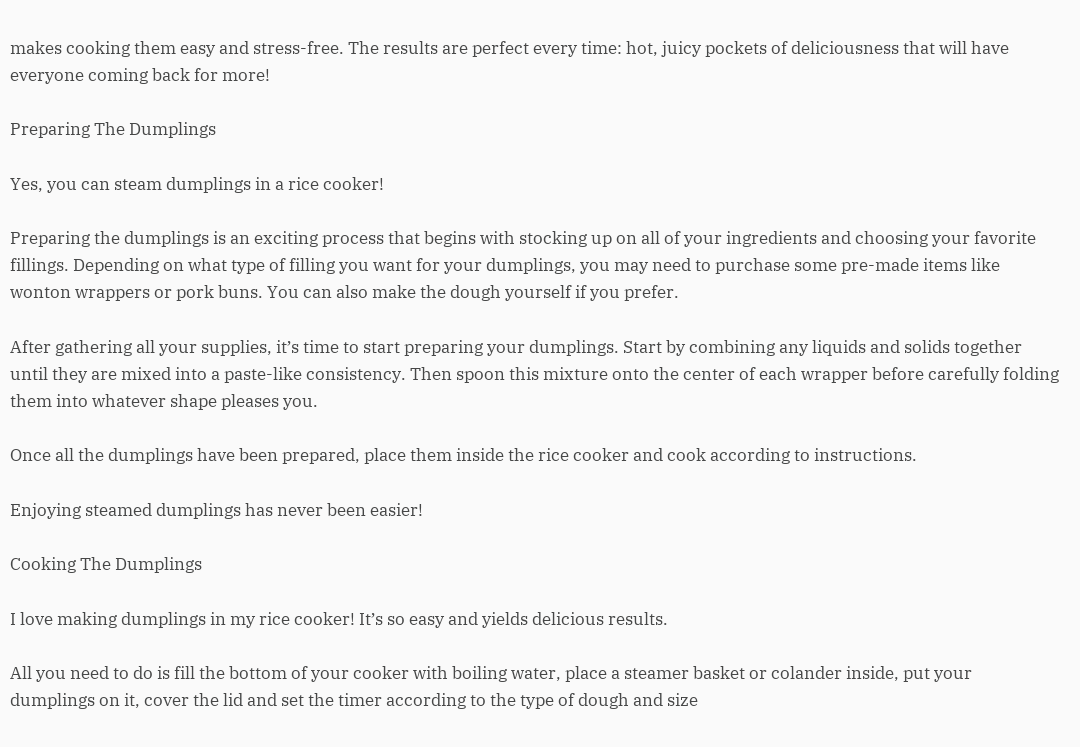makes cooking them easy and stress-free. The results are perfect every time: hot, juicy pockets of deliciousness that will have everyone coming back for more!

Preparing The Dumplings

Yes, you can steam dumplings in a rice cooker!

Preparing the dumplings is an exciting process that begins with stocking up on all of your ingredients and choosing your favorite fillings. Depending on what type of filling you want for your dumplings, you may need to purchase some pre-made items like wonton wrappers or pork buns. You can also make the dough yourself if you prefer.

After gathering all your supplies, it’s time to start preparing your dumplings. Start by combining any liquids and solids together until they are mixed into a paste-like consistency. Then spoon this mixture onto the center of each wrapper before carefully folding them into whatever shape pleases you.

Once all the dumplings have been prepared, place them inside the rice cooker and cook according to instructions.

Enjoying steamed dumplings has never been easier!

Cooking The Dumplings

I love making dumplings in my rice cooker! It’s so easy and yields delicious results.

All you need to do is fill the bottom of your cooker with boiling water, place a steamer basket or colander inside, put your dumplings on it, cover the lid and set the timer according to the type of dough and size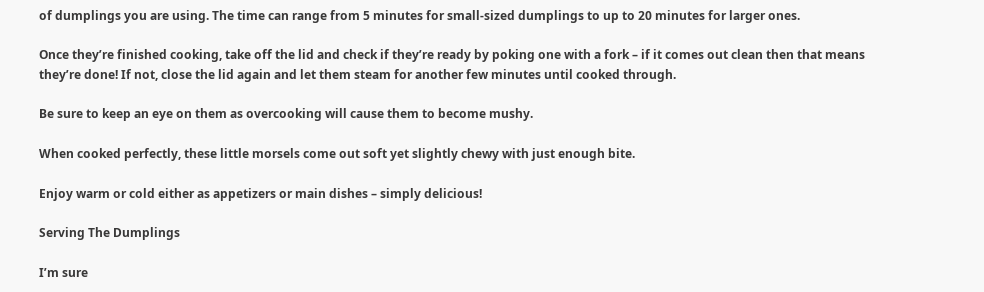of dumplings you are using. The time can range from 5 minutes for small-sized dumplings to up to 20 minutes for larger ones.

Once they’re finished cooking, take off the lid and check if they’re ready by poking one with a fork – if it comes out clean then that means they’re done! If not, close the lid again and let them steam for another few minutes until cooked through.

Be sure to keep an eye on them as overcooking will cause them to become mushy.

When cooked perfectly, these little morsels come out soft yet slightly chewy with just enough bite.

Enjoy warm or cold either as appetizers or main dishes – simply delicious!

Serving The Dumplings

I’m sure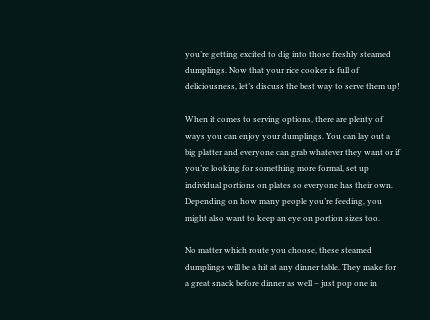you’re getting excited to dig into those freshly steamed dumplings. Now that your rice cooker is full of deliciousness, let’s discuss the best way to serve them up!

When it comes to serving options, there are plenty of ways you can enjoy your dumplings. You can lay out a big platter and everyone can grab whatever they want or if you’re looking for something more formal, set up individual portions on plates so everyone has their own. Depending on how many people you’re feeding, you might also want to keep an eye on portion sizes too.

No matter which route you choose, these steamed dumplings will be a hit at any dinner table. They make for a great snack before dinner as well – just pop one in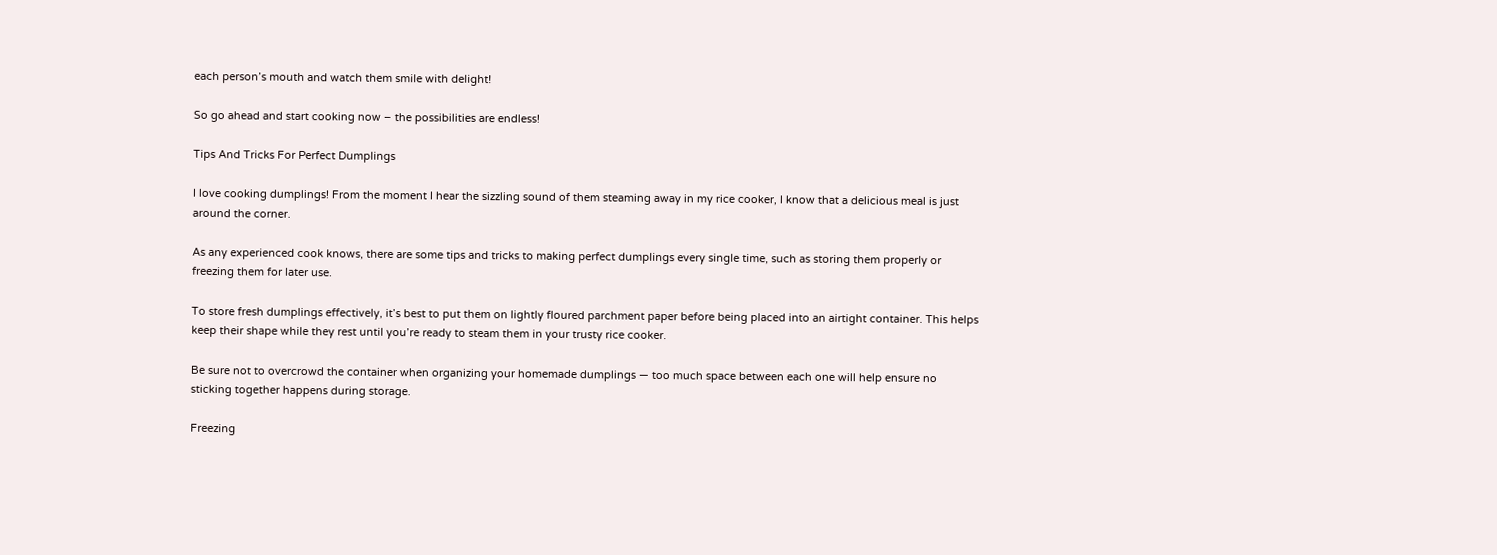each person’s mouth and watch them smile with delight!

So go ahead and start cooking now – the possibilities are endless!

Tips And Tricks For Perfect Dumplings

I love cooking dumplings! From the moment I hear the sizzling sound of them steaming away in my rice cooker, I know that a delicious meal is just around the corner.

As any experienced cook knows, there are some tips and tricks to making perfect dumplings every single time, such as storing them properly or freezing them for later use.

To store fresh dumplings effectively, it’s best to put them on lightly floured parchment paper before being placed into an airtight container. This helps keep their shape while they rest until you’re ready to steam them in your trusty rice cooker.

Be sure not to overcrowd the container when organizing your homemade dumplings — too much space between each one will help ensure no sticking together happens during storage.

Freezing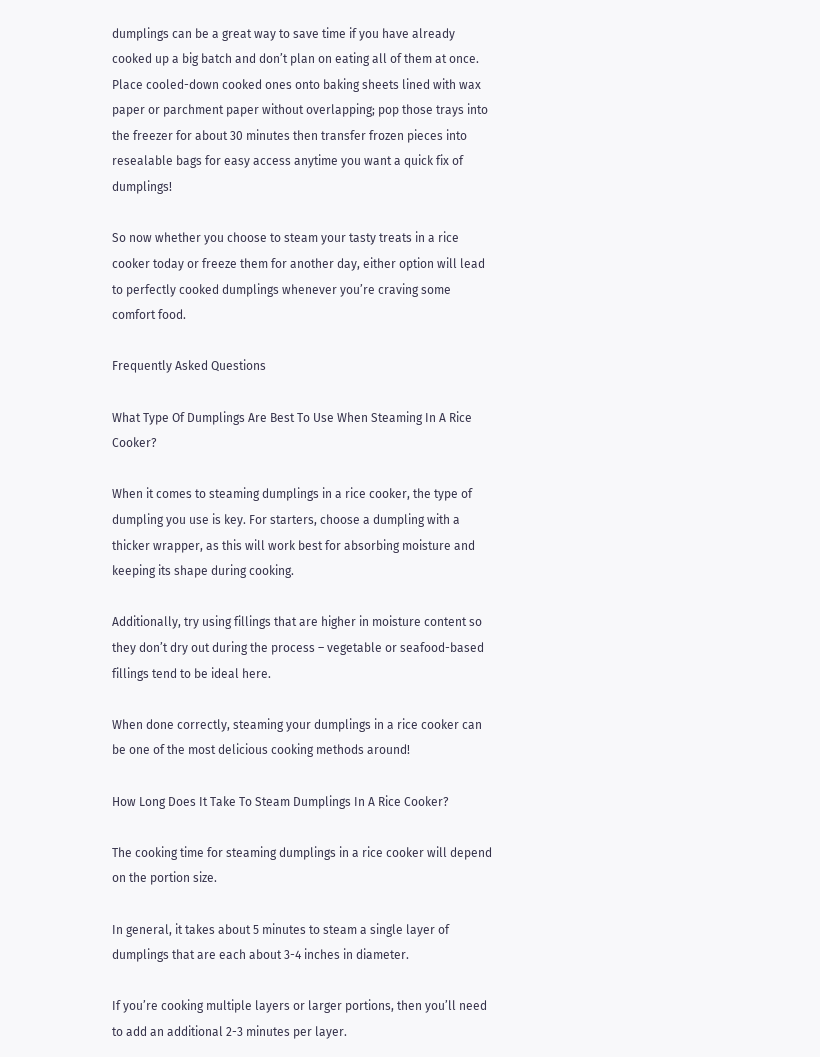dumplings can be a great way to save time if you have already cooked up a big batch and don’t plan on eating all of them at once. Place cooled-down cooked ones onto baking sheets lined with wax paper or parchment paper without overlapping; pop those trays into the freezer for about 30 minutes then transfer frozen pieces into resealable bags for easy access anytime you want a quick fix of dumplings!

So now whether you choose to steam your tasty treats in a rice cooker today or freeze them for another day, either option will lead to perfectly cooked dumplings whenever you’re craving some comfort food.

Frequently Asked Questions

What Type Of Dumplings Are Best To Use When Steaming In A Rice Cooker?

When it comes to steaming dumplings in a rice cooker, the type of dumpling you use is key. For starters, choose a dumpling with a thicker wrapper, as this will work best for absorbing moisture and keeping its shape during cooking.

Additionally, try using fillings that are higher in moisture content so they don’t dry out during the process – vegetable or seafood-based fillings tend to be ideal here.

When done correctly, steaming your dumplings in a rice cooker can be one of the most delicious cooking methods around!

How Long Does It Take To Steam Dumplings In A Rice Cooker?

The cooking time for steaming dumplings in a rice cooker will depend on the portion size.

In general, it takes about 5 minutes to steam a single layer of dumplings that are each about 3-4 inches in diameter.

If you’re cooking multiple layers or larger portions, then you’ll need to add an additional 2-3 minutes per layer.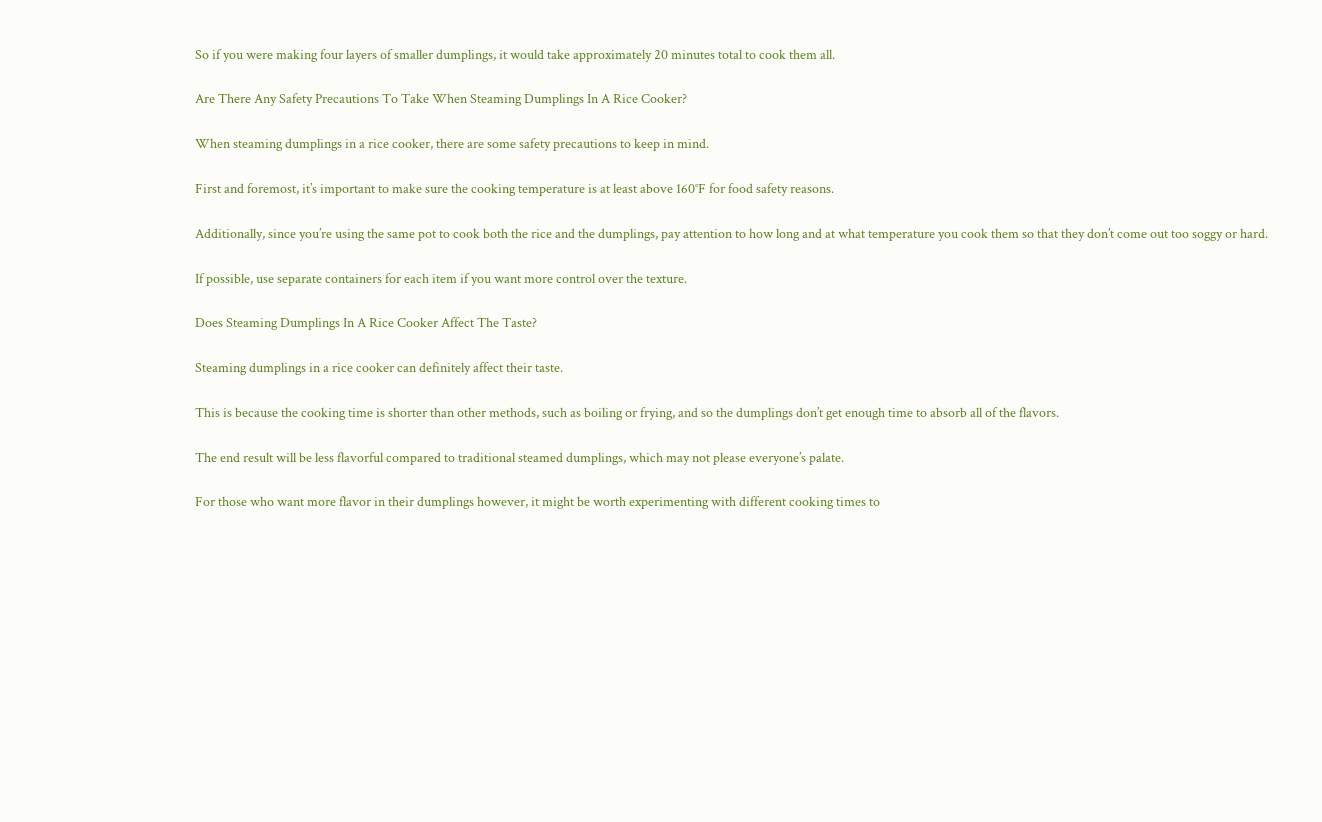So if you were making four layers of smaller dumplings, it would take approximately 20 minutes total to cook them all.

Are There Any Safety Precautions To Take When Steaming Dumplings In A Rice Cooker?

When steaming dumplings in a rice cooker, there are some safety precautions to keep in mind.

First and foremost, it’s important to make sure the cooking temperature is at least above 160°F for food safety reasons.

Additionally, since you’re using the same pot to cook both the rice and the dumplings, pay attention to how long and at what temperature you cook them so that they don’t come out too soggy or hard.

If possible, use separate containers for each item if you want more control over the texture.

Does Steaming Dumplings In A Rice Cooker Affect The Taste?

Steaming dumplings in a rice cooker can definitely affect their taste.

This is because the cooking time is shorter than other methods, such as boiling or frying, and so the dumplings don’t get enough time to absorb all of the flavors.

The end result will be less flavorful compared to traditional steamed dumplings, which may not please everyone’s palate.

For those who want more flavor in their dumplings however, it might be worth experimenting with different cooking times to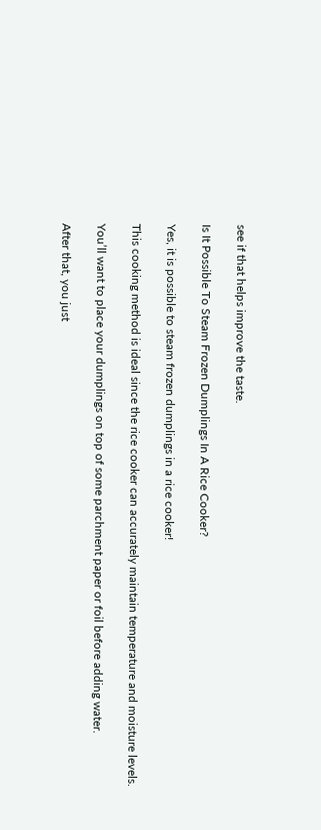see if that helps improve the taste.

Is It Possible To Steam Frozen Dumplings In A Rice Cooker?

Yes, it is possible to steam frozen dumplings in a rice cooker!

This cooking method is ideal since the rice cooker can accurately maintain temperature and moisture levels.

You’ll want to place your dumplings on top of some parchment paper or foil before adding water.

After that, you just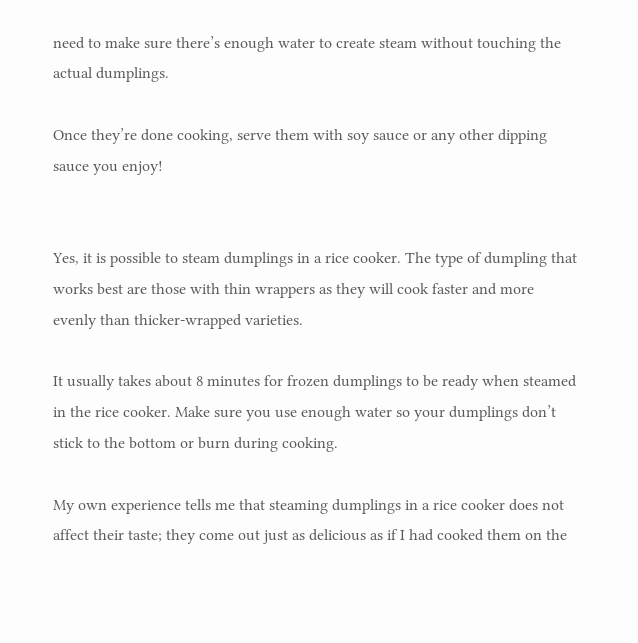need to make sure there’s enough water to create steam without touching the actual dumplings.

Once they’re done cooking, serve them with soy sauce or any other dipping sauce you enjoy!


Yes, it is possible to steam dumplings in a rice cooker. The type of dumpling that works best are those with thin wrappers as they will cook faster and more evenly than thicker-wrapped varieties.

It usually takes about 8 minutes for frozen dumplings to be ready when steamed in the rice cooker. Make sure you use enough water so your dumplings don’t stick to the bottom or burn during cooking.

My own experience tells me that steaming dumplings in a rice cooker does not affect their taste; they come out just as delicious as if I had cooked them on the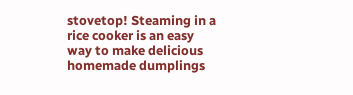stovetop! Steaming in a rice cooker is an easy way to make delicious homemade dumplings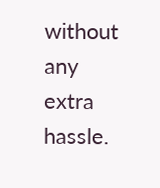without any extra hassle.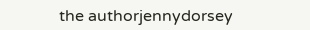the authorjennydorsey